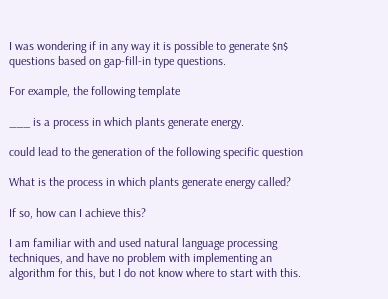I was wondering if in any way it is possible to generate $n$ questions based on gap-fill-in type questions.

For example, the following template

___ is a process in which plants generate energy.

could lead to the generation of the following specific question

What is the process in which plants generate energy called?

If so, how can I achieve this?

I am familiar with and used natural language processing techniques, and have no problem with implementing an algorithm for this, but I do not know where to start with this.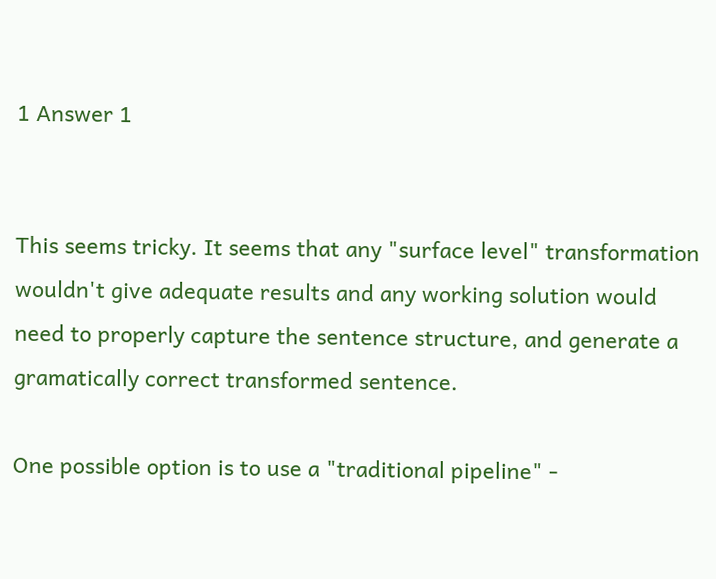1 Answer 1


This seems tricky. It seems that any "surface level" transformation wouldn't give adequate results and any working solution would need to properly capture the sentence structure, and generate a gramatically correct transformed sentence.

One possible option is to use a "traditional pipeline" -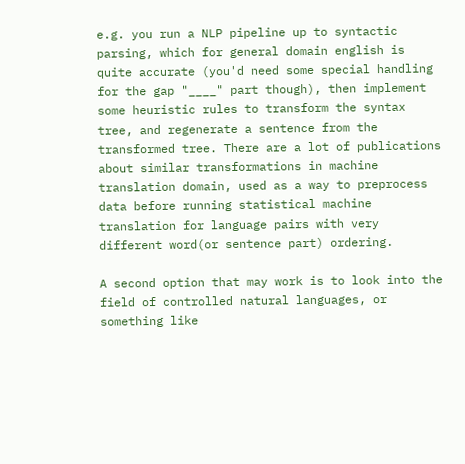e.g. you run a NLP pipeline up to syntactic parsing, which for general domain english is quite accurate (you'd need some special handling for the gap "____" part though), then implement some heuristic rules to transform the syntax tree, and regenerate a sentence from the transformed tree. There are a lot of publications about similar transformations in machine translation domain, used as a way to preprocess data before running statistical machine translation for language pairs with very different word(or sentence part) ordering.

A second option that may work is to look into the field of controlled natural languages, or something like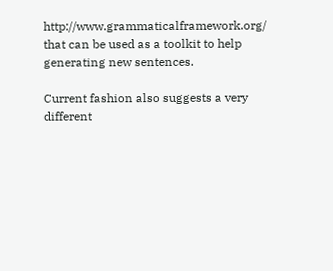http://www.grammaticalframework.org/ that can be used as a toolkit to help generating new sentences.

Current fashion also suggests a very different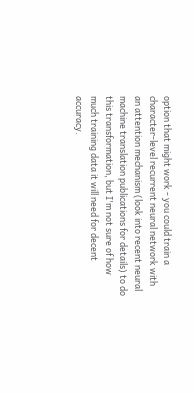option that might work - you could train a character-level recurrent neural network with an attention mechanism (look into recent neural machine translation publications for details) to do this transformation, but I'm not sure of how much training data it will need for decent accuracy.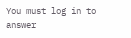You must log in to answer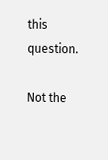this question.

Not the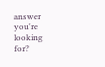answer you're looking for?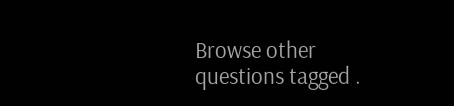Browse other questions tagged .